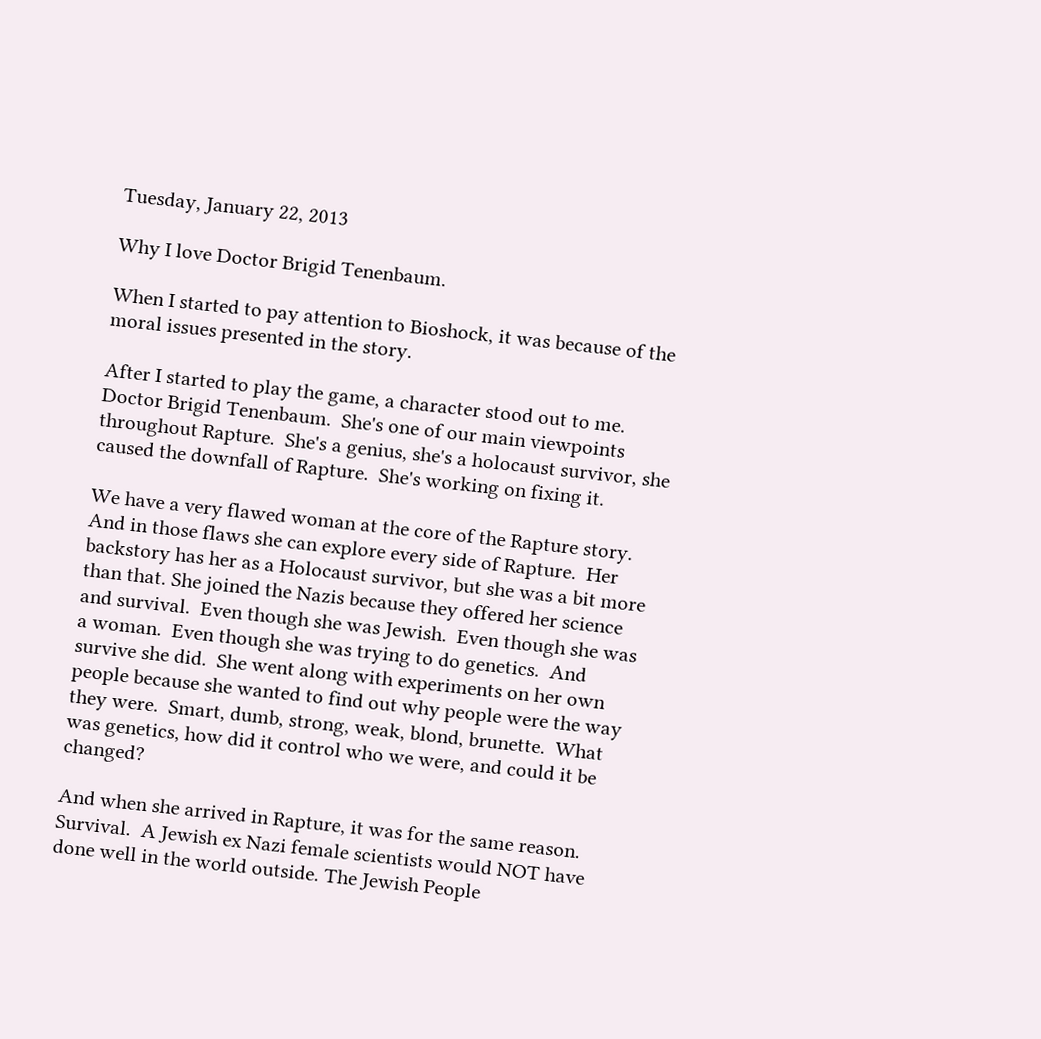Tuesday, January 22, 2013

Why I love Doctor Brigid Tenenbaum.

When I started to pay attention to Bioshock, it was because of the moral issues presented in the story.

After I started to play the game, a character stood out to me.  Doctor Brigid Tenenbaum.  She's one of our main viewpoints throughout Rapture.  She's a genius, she's a holocaust survivor, she caused the downfall of Rapture.  She's working on fixing it.

We have a very flawed woman at the core of the Rapture story.  And in those flaws she can explore every side of Rapture.  Her backstory has her as a Holocaust survivor, but she was a bit more than that. She joined the Nazis because they offered her science and survival.  Even though she was Jewish.  Even though she was a woman.  Even though she was trying to do genetics.  And survive she did.  She went along with experiments on her own people because she wanted to find out why people were the way they were.  Smart, dumb, strong, weak, blond, brunette.  What was genetics, how did it control who we were, and could it be changed?

And when she arrived in Rapture, it was for the same reason.  Survival.  A Jewish ex Nazi female scientists would NOT have done well in the world outside. The Jewish People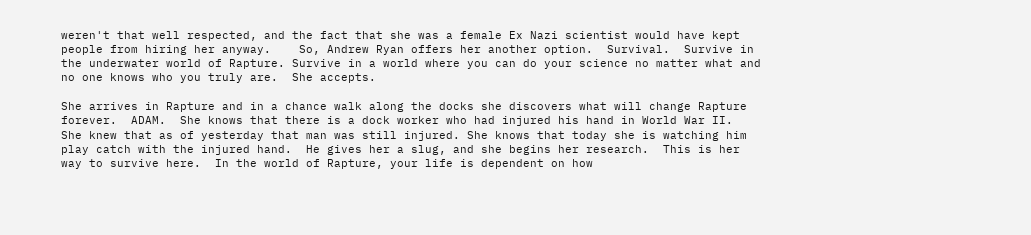weren't that well respected, and the fact that she was a female Ex Nazi scientist would have kept people from hiring her anyway.    So, Andrew Ryan offers her another option.  Survival.  Survive in the underwater world of Rapture. Survive in a world where you can do your science no matter what and no one knows who you truly are.  She accepts.

She arrives in Rapture and in a chance walk along the docks she discovers what will change Rapture forever.  ADAM.  She knows that there is a dock worker who had injured his hand in World War II.  She knew that as of yesterday that man was still injured. She knows that today she is watching him play catch with the injured hand.  He gives her a slug, and she begins her research.  This is her way to survive here.  In the world of Rapture, your life is dependent on how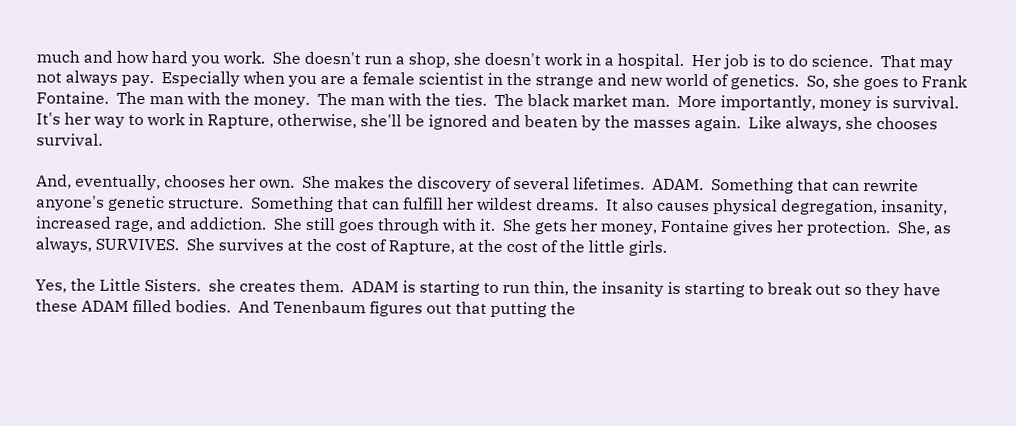much and how hard you work.  She doesn't run a shop, she doesn't work in a hospital.  Her job is to do science.  That may not always pay.  Especially when you are a female scientist in the strange and new world of genetics.  So, she goes to Frank Fontaine.  The man with the money.  The man with the ties.  The black market man.  More importantly, money is survival.  It's her way to work in Rapture, otherwise, she'll be ignored and beaten by the masses again.  Like always, she chooses survival.

And, eventually, chooses her own.  She makes the discovery of several lifetimes.  ADAM.  Something that can rewrite anyone's genetic structure.  Something that can fulfill her wildest dreams.  It also causes physical degregation, insanity, increased rage, and addiction.  She still goes through with it.  She gets her money, Fontaine gives her protection.  She, as always, SURVIVES.  She survives at the cost of Rapture, at the cost of the little girls.

Yes, the Little Sisters.  she creates them.  ADAM is starting to run thin, the insanity is starting to break out so they have these ADAM filled bodies.  And Tenenbaum figures out that putting the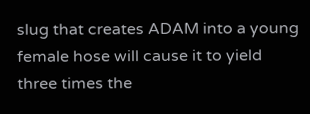slug that creates ADAM into a young female hose will cause it to yield three times the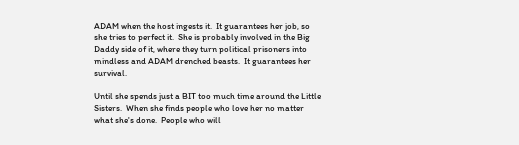ADAM when the host ingests it.  It guarantees her job, so she tries to perfect it.  She is probably involved in the Big Daddy side of it, where they turn political prisoners into mindless and ADAM drenched beasts.  It guarantees her survival.

Until she spends just a BIT too much time around the Little Sisters.  When she finds people who love her no matter what she's done.  People who will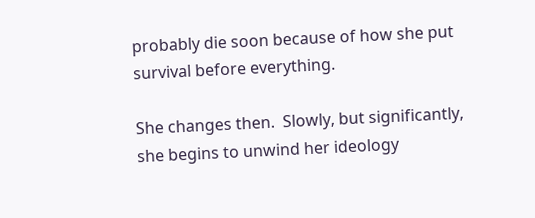probably die soon because of how she put survival before everything.

She changes then.  Slowly, but significantly, she begins to unwind her ideology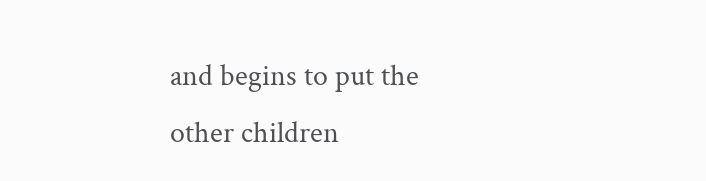and begins to put the other children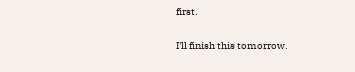first.

I'll finish this tomorrow.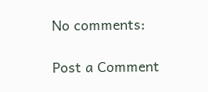No comments:

Post a Comment